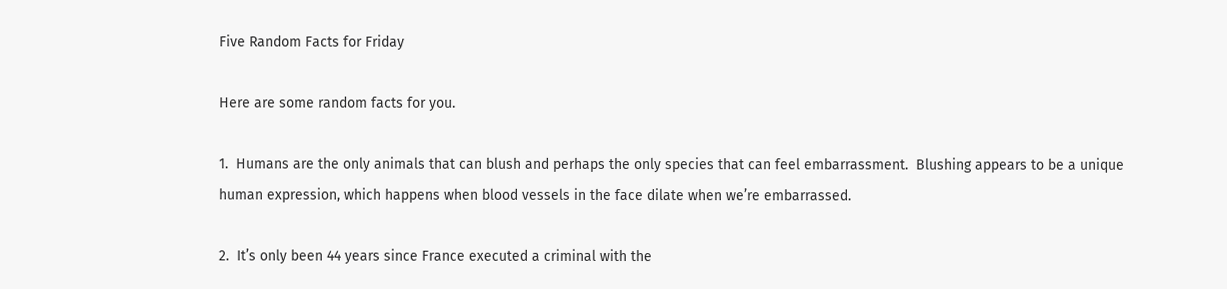Five Random Facts for Friday

Here are some random facts for you.

1.  Humans are the only animals that can blush and perhaps the only species that can feel embarrassment.  Blushing appears to be a unique human expression, which happens when blood vessels in the face dilate when we’re embarrassed.

2.  It’s only been 44 years since France executed a criminal with the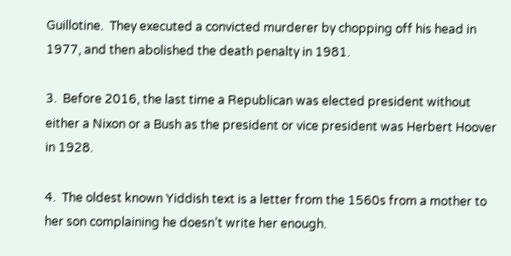Guillotine.  They executed a convicted murderer by chopping off his head in 1977, and then abolished the death penalty in 1981.

3.  Before 2016, the last time a Republican was elected president without either a Nixon or a Bush as the president or vice president was Herbert Hoover in 1928.

4.  The oldest known Yiddish text is a letter from the 1560s from a mother to her son complaining he doesn’t write her enough.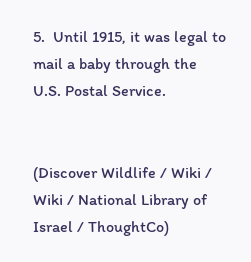5.  Until 1915, it was legal to mail a baby through the U.S. Postal Service.


(Discover Wildlife / Wiki / Wiki / National Library of Israel / ThoughtCo)